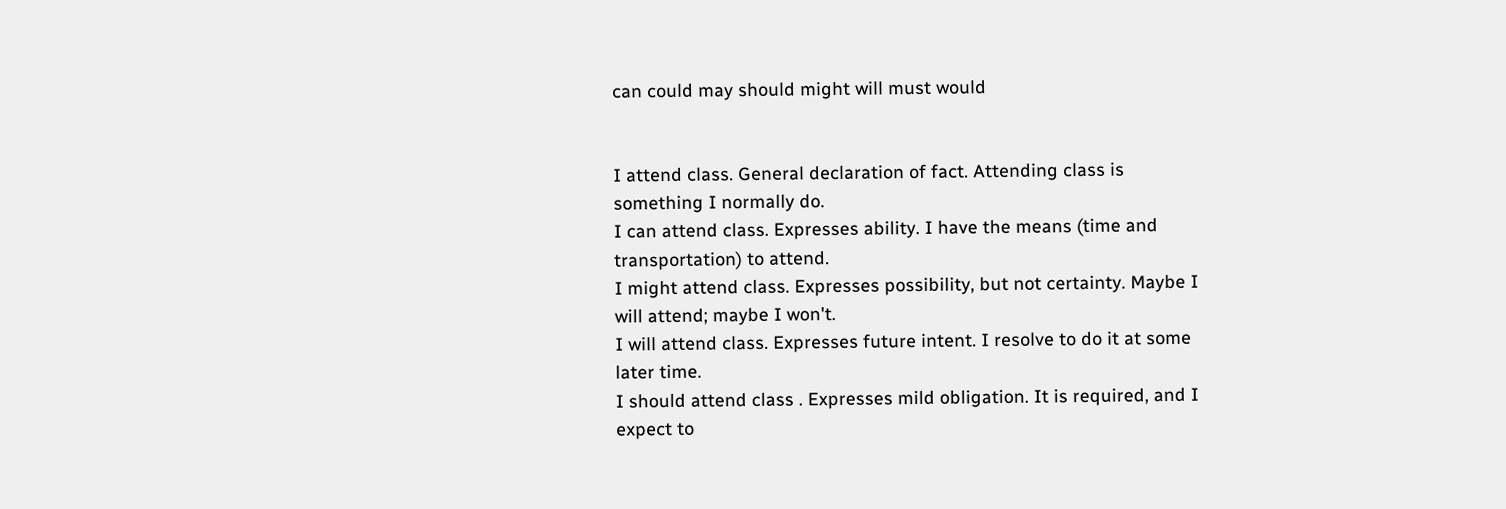can could may should might will must would


I attend class. General declaration of fact. Attending class is something I normally do.
I can attend class. Expresses ability. I have the means (time and transportation) to attend.
I might attend class. Expresses possibility, but not certainty. Maybe I will attend; maybe I won't.
I will attend class. Expresses future intent. I resolve to do it at some later time.
I should attend class . Expresses mild obligation. It is required, and I expect to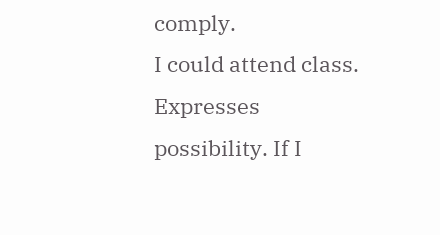comply.
I could attend class. Expresses possibility. If I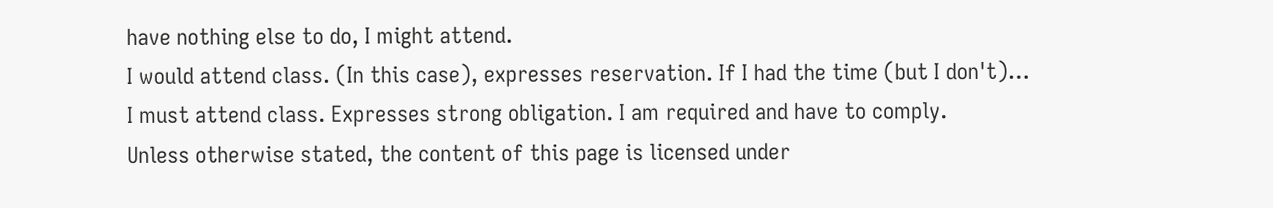have nothing else to do, I might attend.
I would attend class. (In this case), expresses reservation. If I had the time (but I don't)…
I must attend class. Expresses strong obligation. I am required and have to comply.
Unless otherwise stated, the content of this page is licensed under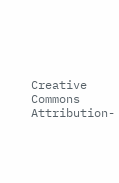Creative Commons Attribution-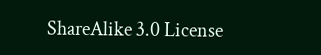ShareAlike 3.0 License